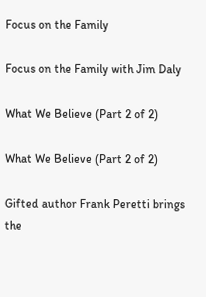Focus on the Family

Focus on the Family with Jim Daly

What We Believe (Part 2 of 2)

What We Believe (Part 2 of 2)

Gifted author Frank Peretti brings the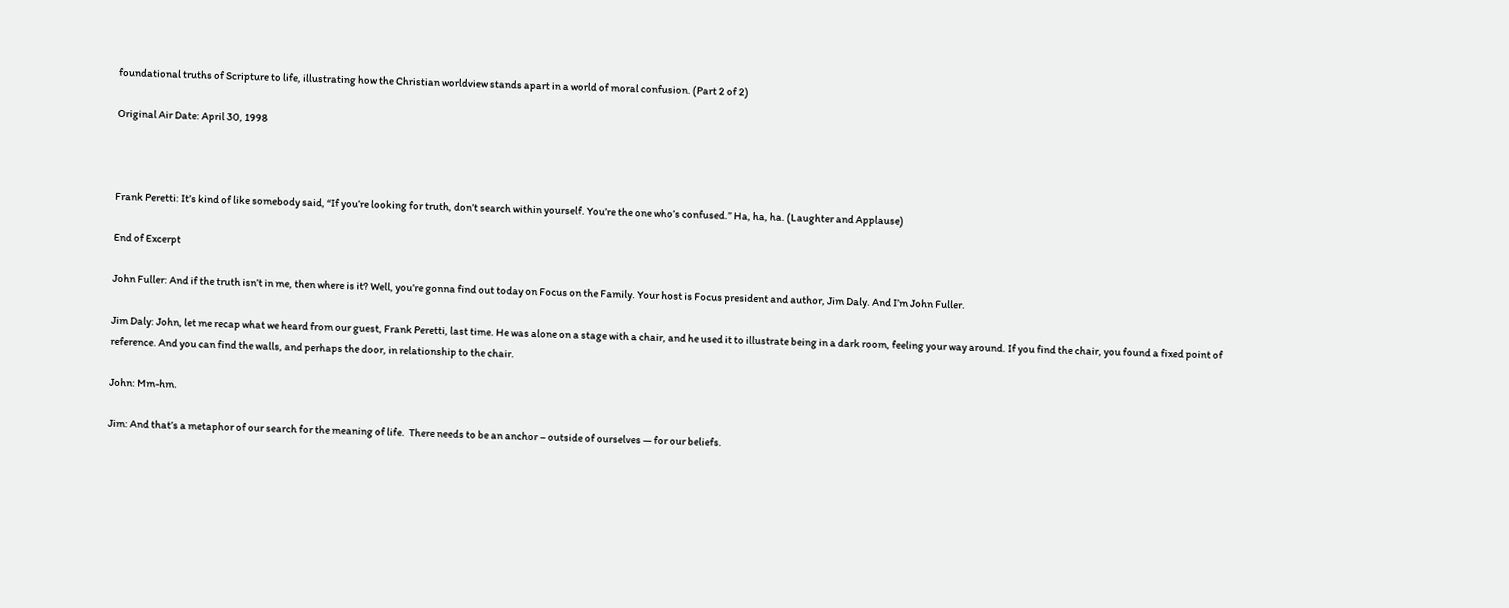foundational truths of Scripture to life, illustrating how the Christian worldview stands apart in a world of moral confusion. (Part 2 of 2)

Original Air Date: April 30, 1998



Frank Peretti: It’s kind of like somebody said, “If you’re looking for truth, don’t search within yourself. You’re the one who’s confused.” Ha, ha, ha. (Laughter and Applause)

End of Excerpt

John Fuller: And if the truth isn’t in me, then where is it? Well, you’re gonna find out today on Focus on the Family. Your host is Focus president and author, Jim Daly. And I’m John Fuller.

Jim Daly: John, let me recap what we heard from our guest, Frank Peretti, last time. He was alone on a stage with a chair, and he used it to illustrate being in a dark room, feeling your way around. If you find the chair, you found a fixed point of reference. And you can find the walls, and perhaps the door, in relationship to the chair.

John: Mm-hm.

Jim: And that’s a metaphor of our search for the meaning of life.  There needs to be an anchor – outside of ourselves — for our beliefs.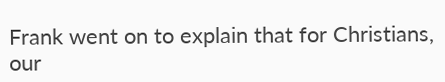Frank went on to explain that for Christians, our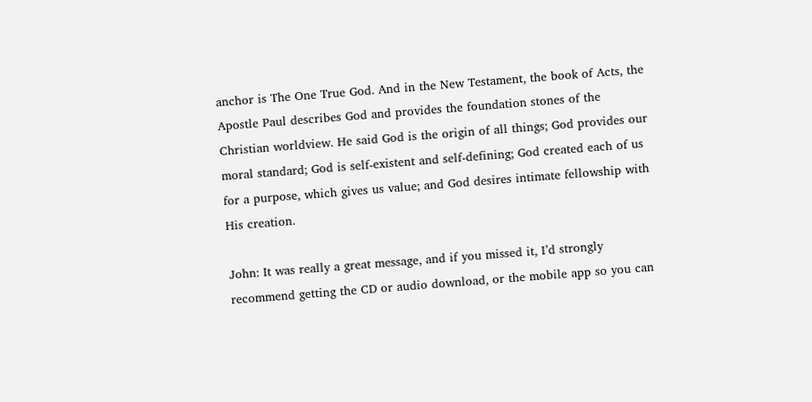anchor is The One True God. And in the New Testament, the book of Acts, the Apostle Paul describes God and provides the foundation stones of the Christian worldview. He said God is the origin of all things; God provides our moral standard; God is self-existent and self-defining; God created each of us for a purpose, which gives us value; and God desires intimate fellowship with His creation.

John: It was really a great message, and if you missed it, I’d strongly recommend getting the CD or audio download, or the mobile app so you can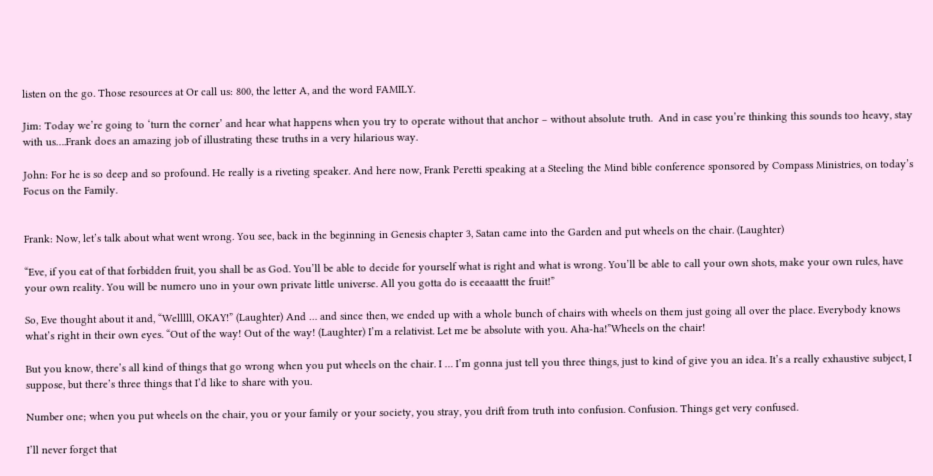listen on the go. Those resources at Or call us: 800, the letter A, and the word FAMILY.

Jim: Today we’re going to ‘turn the corner’ and hear what happens when you try to operate without that anchor – without absolute truth.  And in case you’re thinking this sounds too heavy, stay with us….Frank does an amazing job of illustrating these truths in a very hilarious way.

John: For he is so deep and so profound. He really is a riveting speaker. And here now, Frank Peretti speaking at a Steeling the Mind bible conference sponsored by Compass Ministries, on today’s Focus on the Family.


Frank: Now, let’s talk about what went wrong. You see, back in the beginning in Genesis chapter 3, Satan came into the Garden and put wheels on the chair. (Laughter)

“Eve, if you eat of that forbidden fruit, you shall be as God. You’ll be able to decide for yourself what is right and what is wrong. You’ll be able to call your own shots, make your own rules, have your own reality. You will be numero uno in your own private little universe. All you gotta do is eeeaaattt the fruit!”

So, Eve thought about it and, “Welllll, OKAY!” (Laughter) And … and since then, we ended up with a whole bunch of chairs with wheels on them just going all over the place. Everybody knows what’s right in their own eyes. “Out of the way! Out of the way! (Laughter) I’m a relativist. Let me be absolute with you. Aha-ha!”Wheels on the chair!

But you know, there’s all kind of things that go wrong when you put wheels on the chair. I … I’m gonna just tell you three things, just to kind of give you an idea. It’s a really exhaustive subject, I suppose, but there’s three things that I’d like to share with you.

Number one; when you put wheels on the chair, you or your family or your society, you stray, you drift from truth into confusion. Confusion. Things get very confused.

I’ll never forget that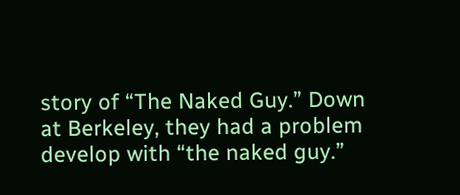story of “The Naked Guy.” Down at Berkeley, they had a problem develop with “the naked guy.”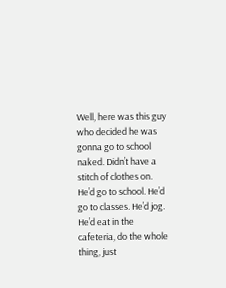Well, here was this guy who decided he was gonna go to school naked. Didn’t have a stitch of clothes on. He’d go to school. He’d go to classes. He’d jog. He’d eat in the cafeteria, do the whole thing, just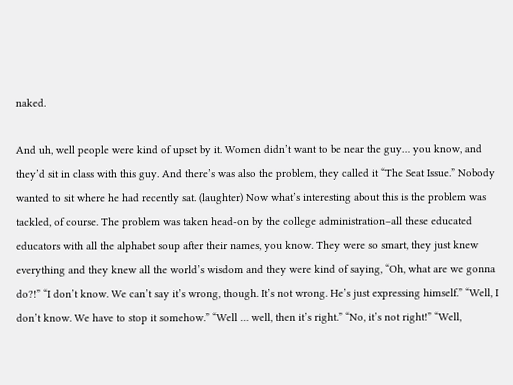naked.

And uh, well people were kind of upset by it. Women didn’t want to be near the guy… you know, and they’d sit in class with this guy. And there’s was also the problem, they called it “The Seat Issue.” Nobody wanted to sit where he had recently sat. (laughter) Now what’s interesting about this is the problem was tackled, of course. The problem was taken head-on by the college administration–all these educated educators with all the alphabet soup after their names, you know. They were so smart, they just knew everything and they knew all the world’s wisdom and they were kind of saying, “Oh, what are we gonna do?!” “I don’t know. We can’t say it’s wrong, though. It’s not wrong. He’s just expressing himself.” “Well, I don’t know. We have to stop it somehow.” “Well … well, then it’s right.” “No, it’s not right!” “Well,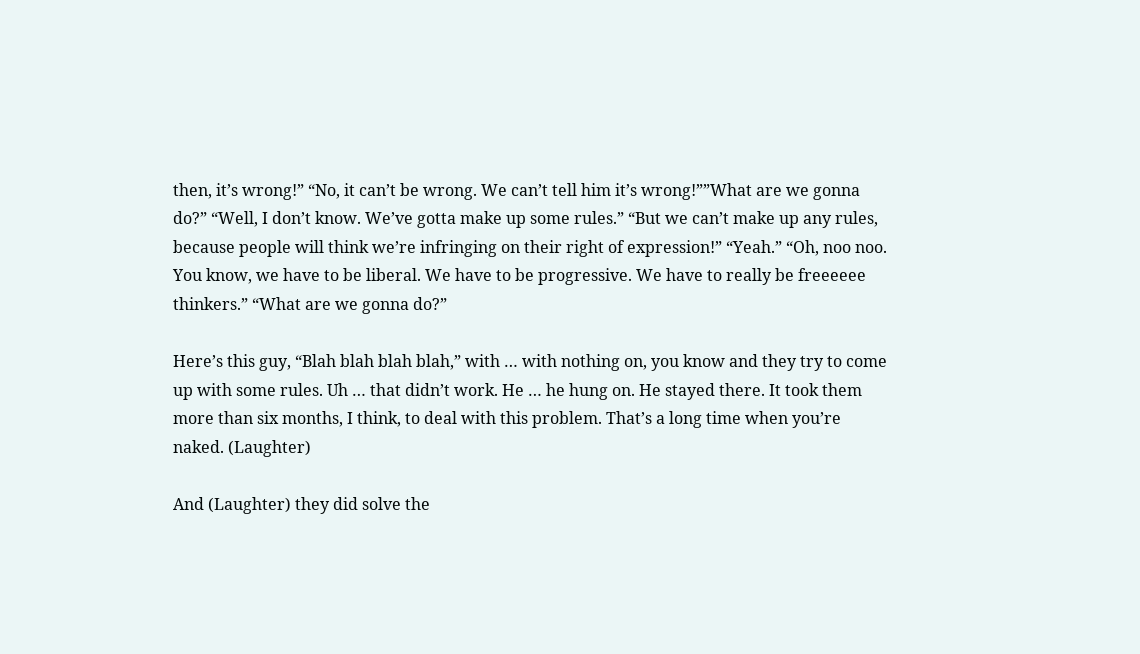then, it’s wrong!” “No, it can’t be wrong. We can’t tell him it’s wrong!””What are we gonna do?” “Well, I don’t know. We’ve gotta make up some rules.” “But we can’t make up any rules, because people will think we’re infringing on their right of expression!” “Yeah.” “Oh, noo noo. You know, we have to be liberal. We have to be progressive. We have to really be freeeeee thinkers.” “What are we gonna do?”

Here’s this guy, “Blah blah blah blah,” with … with nothing on, you know and they try to come up with some rules. Uh … that didn’t work. He … he hung on. He stayed there. It took them more than six months, I think, to deal with this problem. That’s a long time when you’re naked. (Laughter)

And (Laughter) they did solve the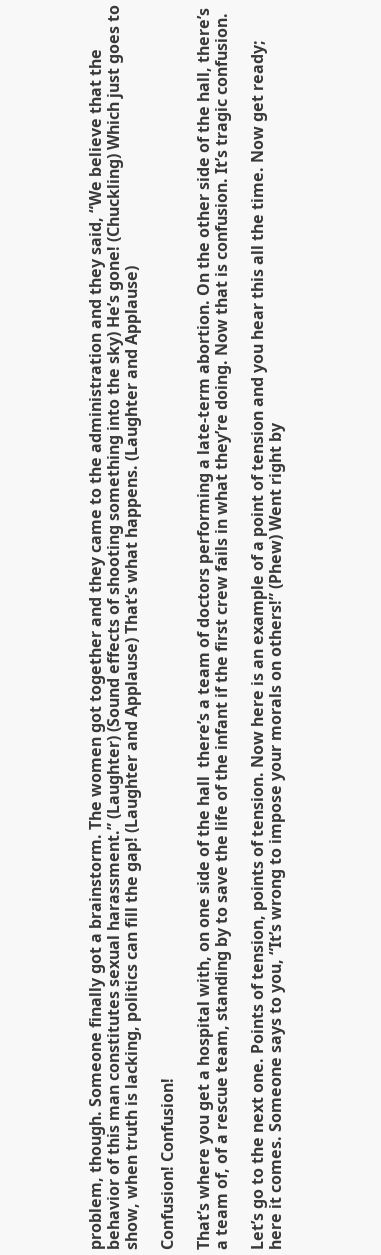problem, though. Someone finally got a brainstorm. The women got together and they came to the administration and they said, “We believe that the behavior of this man constitutes sexual harassment.” (Laughter) (Sound effects of shooting something into the sky) He’s gone! (Chuckling) Which just goes to show, when truth is lacking, politics can fill the gap! (Laughter and Applause) That’s what happens. (Laughter and Applause)

Confusion! Confusion!

That’s where you get a hospital with, on one side of the hall  there’s a team of doctors performing a late-term abortion. On the other side of the hall, there’s a team of, of a rescue team, standing by to save the life of the infant if the first crew fails in what they’re doing. Now that is confusion. It’s tragic confusion.

Let’s go to the next one. Points of tension, points of tension. Now here is an example of a point of tension and you hear this all the time. Now get ready; here it comes. Someone says to you, “It’s wrong to impose your morals on others!” (Phew) Went right by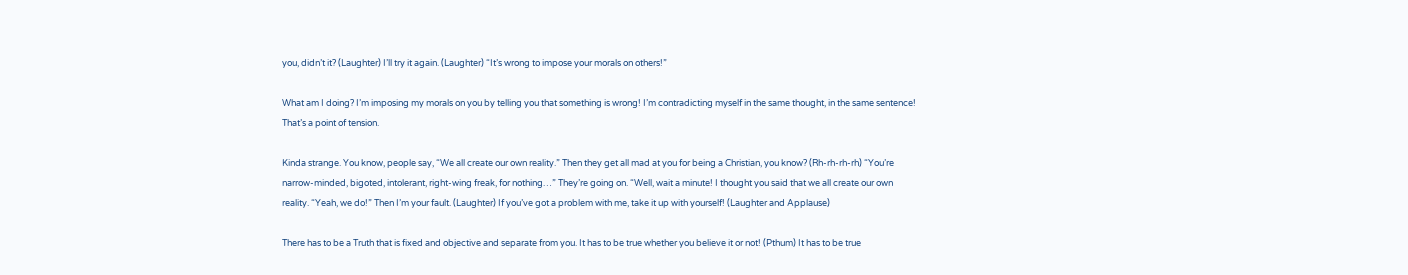you, didn’t it? (Laughter) I’ll try it again. (Laughter) “It’s wrong to impose your morals on others!”

What am I doing? I’m imposing my morals on you by telling you that something is wrong! I’m contradicting myself in the same thought, in the same sentence! That’s a point of tension.

Kinda strange. You know, people say, “We all create our own reality.” Then they get all mad at you for being a Christian, you know? (Rh-rh-rh-rh) “You’re narrow-minded, bigoted, intolerant, right-wing freak, for nothing…” They’re going on. “Well, wait a minute! I thought you said that we all create our own reality. “Yeah, we do!” Then I’m your fault. (Laughter) If you’ve got a problem with me, take it up with yourself! (Laughter and Applause)

There has to be a Truth that is fixed and objective and separate from you. It has to be true whether you believe it or not! (Pthum) It has to be true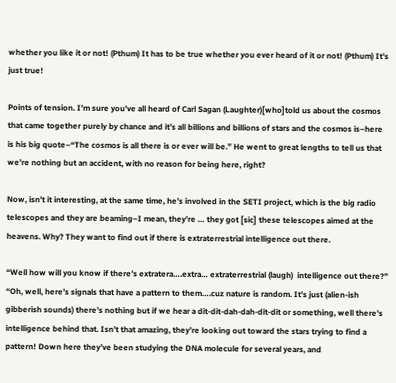whether you like it or not! (Pthum) It has to be true whether you ever heard of it or not! (Pthum) It’s just true!

Points of tension. I’m sure you’ve all heard of Carl Sagan (Laughter)[who]told us about the cosmos that came together purely by chance and it’s all billions and billions of stars and the cosmos is–here is his big quote–“The cosmos is all there is or ever will be.” He went to great lengths to tell us that we’re nothing but an accident, with no reason for being here, right?

Now, isn’t it interesting, at the same time, he’s involved in the SETI project, which is the big radio telescopes and they are beaming–I mean, they’re … they got [sic] these telescopes aimed at the heavens. Why? They want to find out if there is extraterrestrial intelligence out there.

“Well how will you know if there’s extratera….extra… extraterrestrial (laugh)  intelligence out there?” “Oh, well, here’s signals that have a pattern to them….cuz nature is random. It’s just (alien-ish gibberish sounds) there’s nothing but if we hear a dit-dit-dah-dah-dit-dit or something, well there’s intelligence behind that. Isn’t that amazing, they’re looking out toward the stars trying to find a pattern! Down here they’ve been studying the DNA molecule for several years, and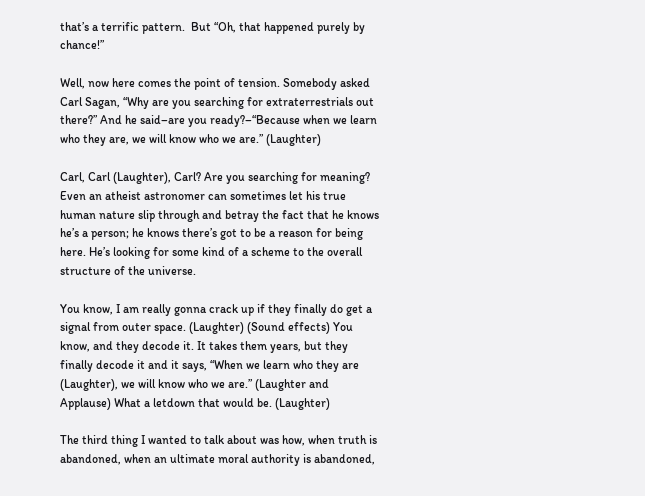that’s a terrific pattern.  But “Oh, that happened purely by chance!”

Well, now here comes the point of tension. Somebody asked Carl Sagan, “Why are you searching for extraterrestrials out there?” And he said–are you ready?–“Because when we learn who they are, we will know who we are.” (Laughter)

Carl, Carl (Laughter), Carl? Are you searching for meaning? Even an atheist astronomer can sometimes let his true human nature slip through and betray the fact that he knows he’s a person; he knows there’s got to be a reason for being here. He’s looking for some kind of a scheme to the overall structure of the universe.

You know, I am really gonna crack up if they finally do get a signal from outer space. (Laughter) (Sound effects) You know, and they decode it. It takes them years, but they finally decode it and it says, “When we learn who they are (Laughter), we will know who we are.” (Laughter and Applause) What a letdown that would be. (Laughter)

The third thing I wanted to talk about was how, when truth is abandoned, when an ultimate moral authority is abandoned,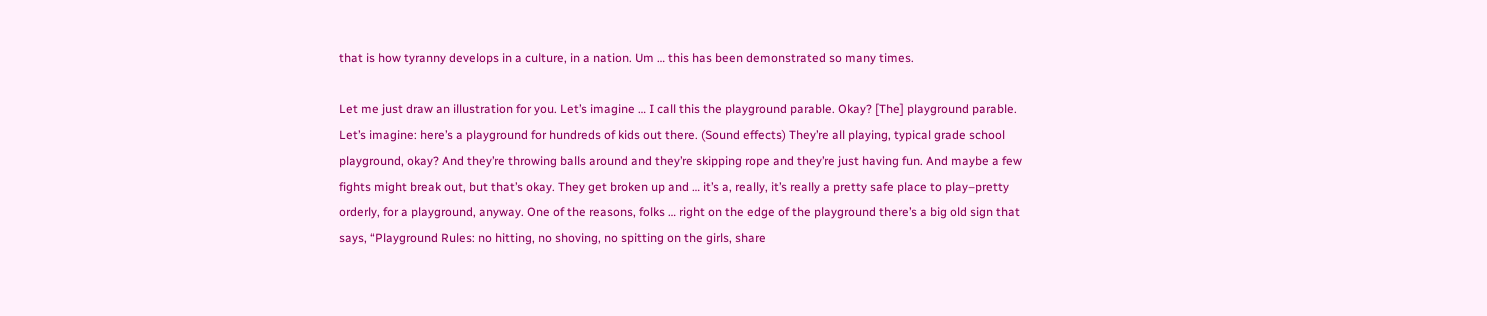that is how tyranny develops in a culture, in a nation. Um … this has been demonstrated so many times.

Let me just draw an illustration for you. Let’s imagine … I call this the playground parable. Okay? [The] playground parable. Let’s imagine: here’s a playground for hundreds of kids out there. (Sound effects) They’re all playing, typical grade school playground, okay? And they’re throwing balls around and they’re skipping rope and they’re just having fun. And maybe a few fights might break out, but that’s okay. They get broken up and … it’s a, really, it’s really a pretty safe place to play–pretty orderly, for a playground, anyway. One of the reasons, folks … right on the edge of the playground there’s a big old sign that says, “Playground Rules: no hitting, no shoving, no spitting on the girls, share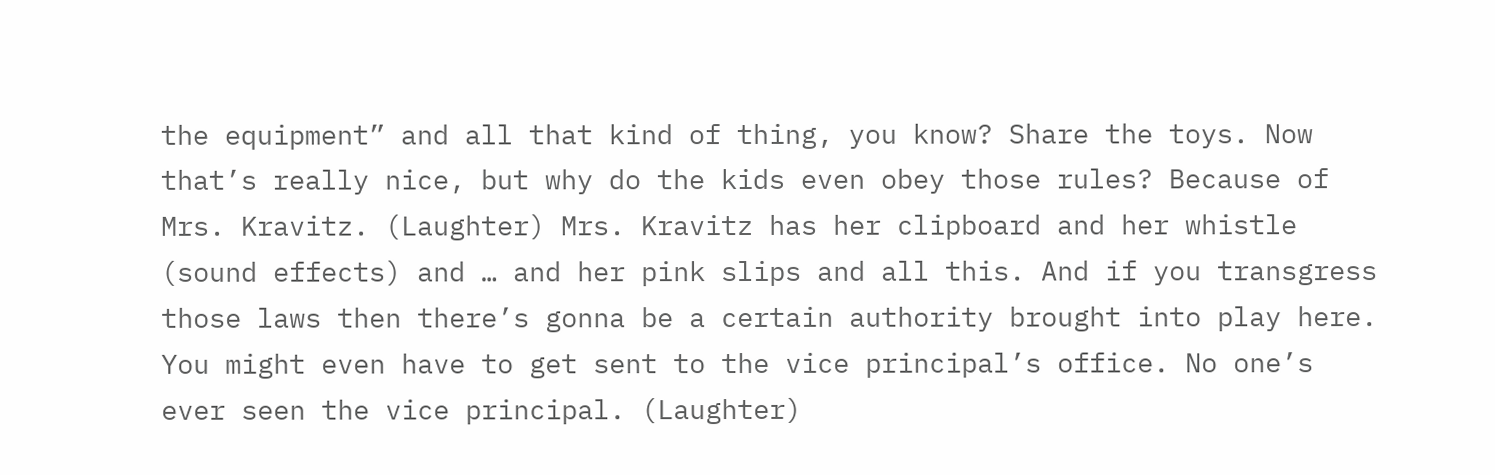the equipment” and all that kind of thing, you know? Share the toys. Now that’s really nice, but why do the kids even obey those rules? Because of Mrs. Kravitz. (Laughter) Mrs. Kravitz has her clipboard and her whistle (sound effects) and … and her pink slips and all this. And if you transgress those laws then there’s gonna be a certain authority brought into play here. You might even have to get sent to the vice principal’s office. No one’s ever seen the vice principal. (Laughter)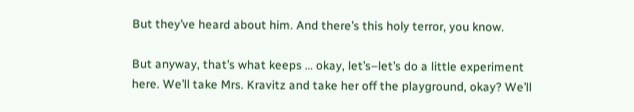But they’ve heard about him. And there’s this holy terror, you know.

But anyway, that’s what keeps … okay, let’s–let’s do a little experiment here. We’ll take Mrs. Kravitz and take her off the playground, okay? We’ll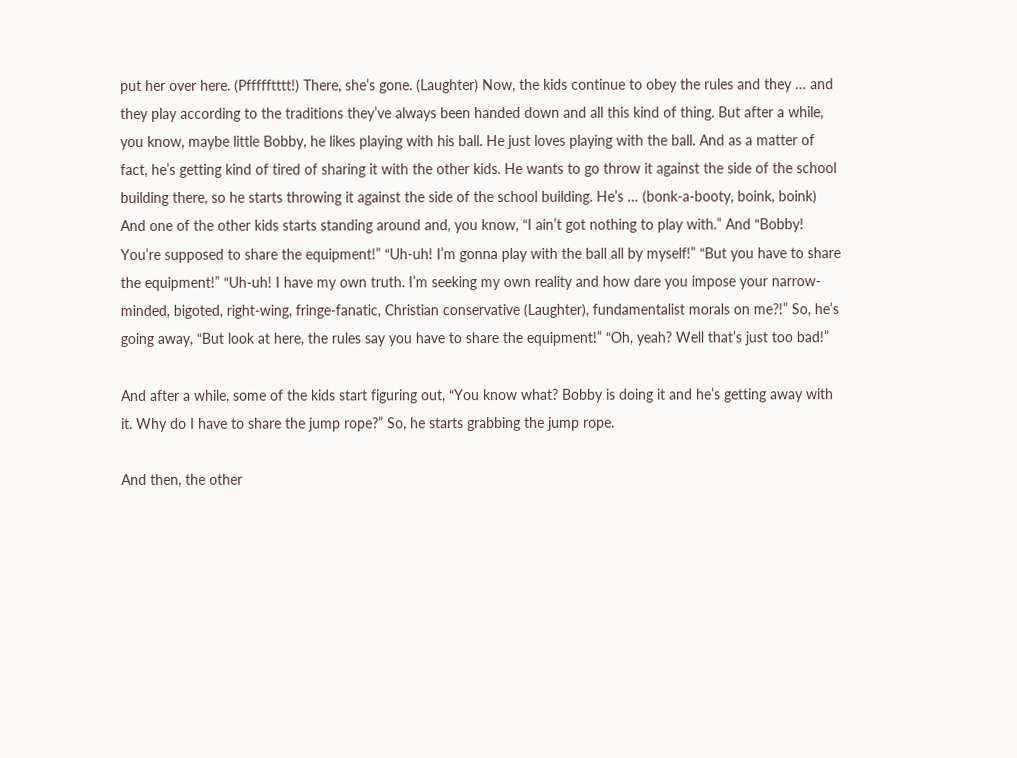put her over here. (Pffffftttt!) There, she’s gone. (Laughter) Now, the kids continue to obey the rules and they … and they play according to the traditions they’ve always been handed down and all this kind of thing. But after a while, you know, maybe little Bobby, he likes playing with his ball. He just loves playing with the ball. And as a matter of fact, he’s getting kind of tired of sharing it with the other kids. He wants to go throw it against the side of the school building there, so he starts throwing it against the side of the school building. He’s … (bonk-a-booty, boink, boink) And one of the other kids starts standing around and, you know, “I ain’t got nothing to play with.” And “Bobby! You’re supposed to share the equipment!” “Uh-uh! I’m gonna play with the ball all by myself!” “But you have to share the equipment!” “Uh-uh! I have my own truth. I’m seeking my own reality and how dare you impose your narrow-minded, bigoted, right-wing, fringe-fanatic, Christian conservative (Laughter), fundamentalist morals on me?!” So, he’s going away, “But look at here, the rules say you have to share the equipment!” “Oh, yeah? Well that’s just too bad!”

And after a while, some of the kids start figuring out, “You know what? Bobby is doing it and he’s getting away with it. Why do I have to share the jump rope?” So, he starts grabbing the jump rope.

And then, the other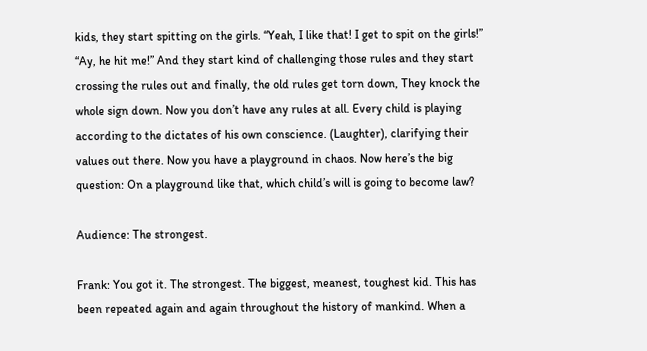kids, they start spitting on the girls. “Yeah, I like that! I get to spit on the girls!” “Ay, he hit me!” And they start kind of challenging those rules and they start crossing the rules out and finally, the old rules get torn down, They knock the whole sign down. Now you don’t have any rules at all. Every child is playing according to the dictates of his own conscience. (Laughter), clarifying their values out there. Now you have a playground in chaos. Now here’s the big question: On a playground like that, which child’s will is going to become law?

Audience: The strongest.

Frank: You got it. The strongest. The biggest, meanest, toughest kid. This has been repeated again and again throughout the history of mankind. When a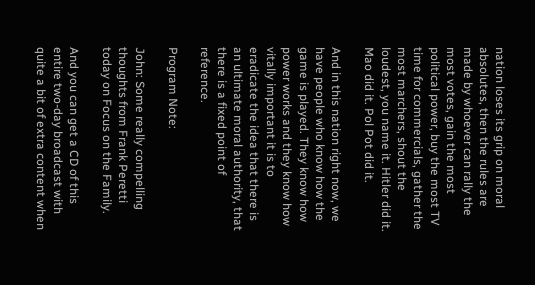nation loses its grip on moral absolutes, then the rules are made by whoever can rally the most votes, gain the most political power, buy the most TV time for commercials, gather the most marchers, shout the loudest, you name it. Hitler did it. Mao did it. Pol Pot did it.

And in this nation right now, we have people who know how the game is played. They know how power works and they know how vitally important it is to eradicate the idea that there is an ultimate moral authority, that there is a fixed point of reference.

Program Note:

John: Some really compelling thoughts from Frank Peretti today on Focus on the Family.

And you can get a CD of this entire two-day broadcast with quite a bit of extra content when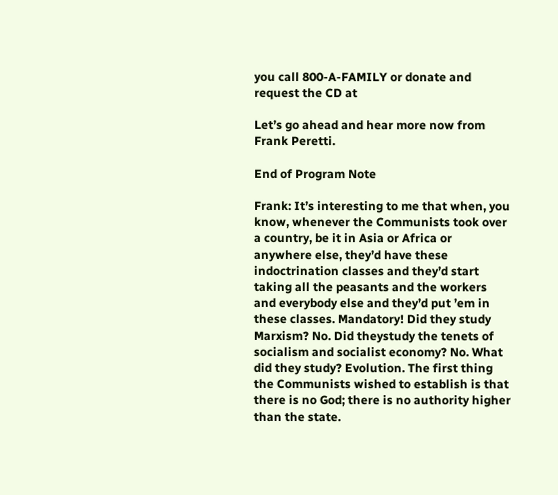you call 800-A-FAMILY or donate and request the CD at

Let’s go ahead and hear more now from Frank Peretti.

End of Program Note

Frank: It’s interesting to me that when, you know, whenever the Communists took over a country, be it in Asia or Africa or anywhere else, they’d have these indoctrination classes and they’d start taking all the peasants and the workers and everybody else and they’d put ’em in these classes. Mandatory! Did they study Marxism? No. Did theystudy the tenets of socialism and socialist economy? No. What did they study? Evolution. The first thing the Communists wished to establish is that there is no God; there is no authority higher than the state.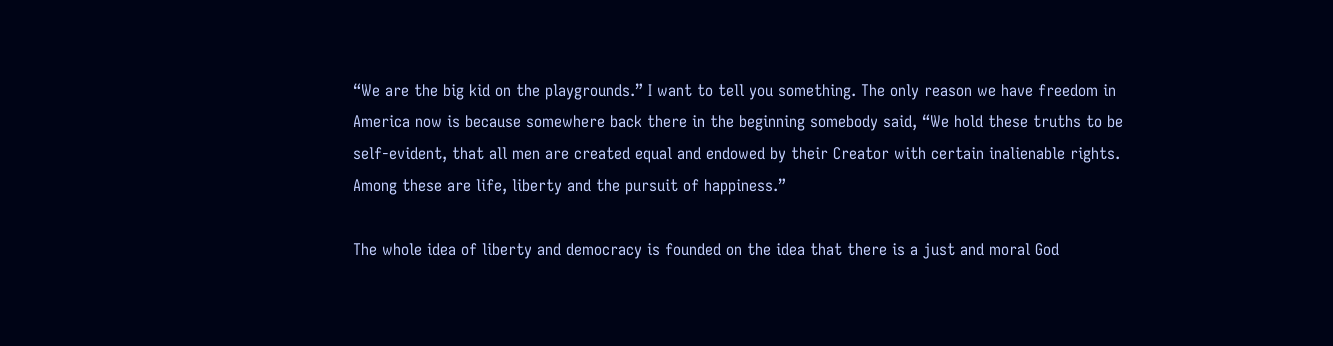“We are the big kid on the playgrounds.” I want to tell you something. The only reason we have freedom in America now is because somewhere back there in the beginning somebody said, “We hold these truths to be self-evident, that all men are created equal and endowed by their Creator with certain inalienable rights. Among these are life, liberty and the pursuit of happiness.”

The whole idea of liberty and democracy is founded on the idea that there is a just and moral God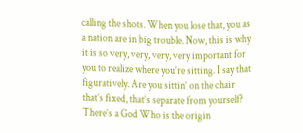calling the shots. When you lose that, you as a nation are in big trouble. Now, this is why it is so very, very, very, very important for you to realize where you’re sitting. I say that figuratively. Are you sittin’ on the chair that’s fixed, that’s separate from yourself? There’s a God Who is the origin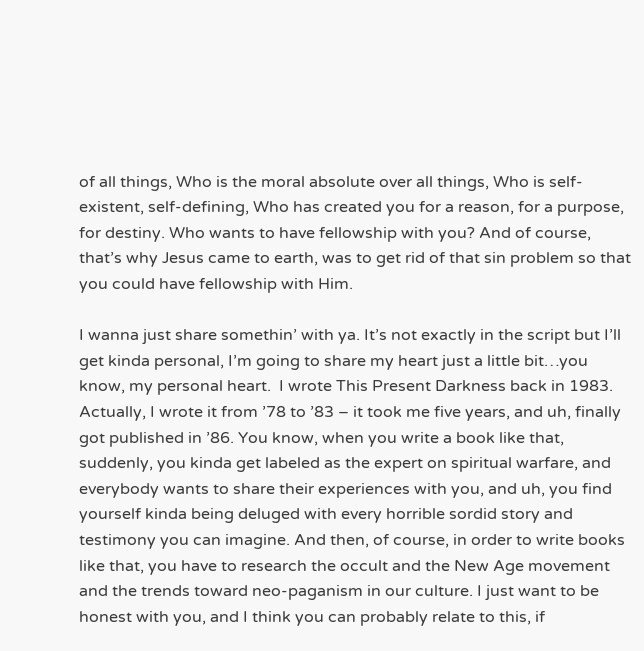of all things, Who is the moral absolute over all things, Who is self-existent, self-defining, Who has created you for a reason, for a purpose, for destiny. Who wants to have fellowship with you? And of course, that’s why Jesus came to earth, was to get rid of that sin problem so that you could have fellowship with Him.

I wanna just share somethin’ with ya. It’s not exactly in the script but I’ll get kinda personal, I’m going to share my heart just a little bit…you know, my personal heart.  I wrote This Present Darkness back in 1983. Actually, I wrote it from ’78 to ’83 – it took me five years, and uh, finally got published in ’86. You know, when you write a book like that, suddenly, you kinda get labeled as the expert on spiritual warfare, and everybody wants to share their experiences with you, and uh, you find yourself kinda being deluged with every horrible sordid story and testimony you can imagine. And then, of course, in order to write books like that, you have to research the occult and the New Age movement and the trends toward neo-paganism in our culture. I just want to be honest with you, and I think you can probably relate to this, if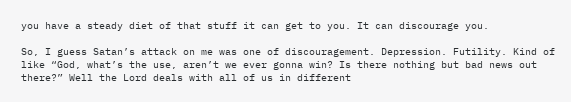you have a steady diet of that stuff it can get to you. It can discourage you.

So, I guess Satan’s attack on me was one of discouragement. Depression. Futility. Kind of like “God, what’s the use, aren’t we ever gonna win? Is there nothing but bad news out there?” Well the Lord deals with all of us in different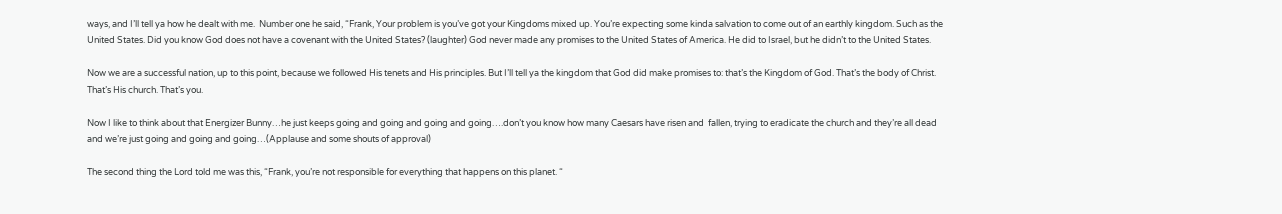ways, and I’ll tell ya how he dealt with me.  Number one he said, “Frank, Your problem is you’ve got your Kingdoms mixed up. You’re expecting some kinda salvation to come out of an earthly kingdom. Such as the United States. Did you know God does not have a covenant with the United States? (laughter) God never made any promises to the United States of America. He did to Israel, but he didn’t to the United States.

Now we are a successful nation, up to this point, because we followed His tenets and His principles. But I’ll tell ya the kingdom that God did make promises to: that’s the Kingdom of God. That’s the body of Christ. That’s His church. That’s you.

Now I like to think about that Energizer Bunny…he just keeps going and going and going and going….don’t you know how many Caesars have risen and  fallen, trying to eradicate the church and they’re all dead and we’re just going and going and going…(Applause and some shouts of approval)

The second thing the Lord told me was this, “Frank, you’re not responsible for everything that happens on this planet. “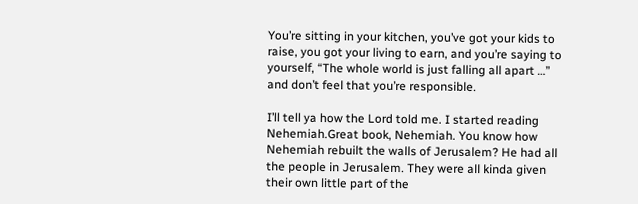You’re sitting in your kitchen, you’ve got your kids to raise, you got your living to earn, and you’re saying to yourself, “The whole world is just falling all apart …” and don’t feel that you’re responsible.

I’ll tell ya how the Lord told me. I started reading Nehemiah.Great book, Nehemiah. You know how Nehemiah rebuilt the walls of Jerusalem? He had all the people in Jerusalem. They were all kinda given their own little part of the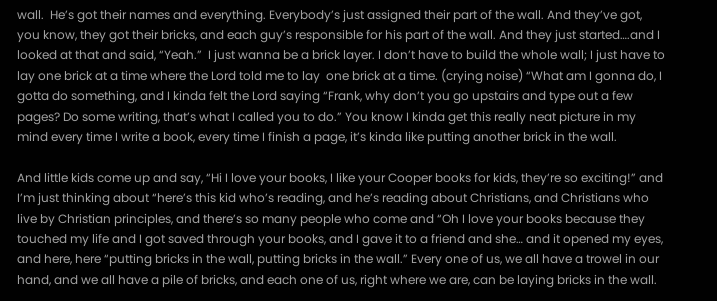wall.  He’s got their names and everything. Everybody’s just assigned their part of the wall. And they’ve got, you know, they got their bricks, and each guy’s responsible for his part of the wall. And they just started….and I looked at that and said, “Yeah.”  I just wanna be a brick layer. I don’t have to build the whole wall; I just have to lay one brick at a time where the Lord told me to lay  one brick at a time. (crying noise) “What am I gonna do, I gotta do something, and I kinda felt the Lord saying “Frank, why don’t you go upstairs and type out a few pages? Do some writing, that’s what I called you to do.” You know I kinda get this really neat picture in my mind every time I write a book, every time I finish a page, it’s kinda like putting another brick in the wall.

And little kids come up and say, “Hi I love your books, I like your Cooper books for kids, they’re so exciting!” and I’m just thinking about “here’s this kid who’s reading, and he’s reading about Christians, and Christians who live by Christian principles, and there’s so many people who come and “Oh I love your books because they touched my life and I got saved through your books, and I gave it to a friend and she… and it opened my eyes, and here, here “putting bricks in the wall, putting bricks in the wall.” Every one of us, we all have a trowel in our hand, and we all have a pile of bricks, and each one of us, right where we are, can be laying bricks in the wall.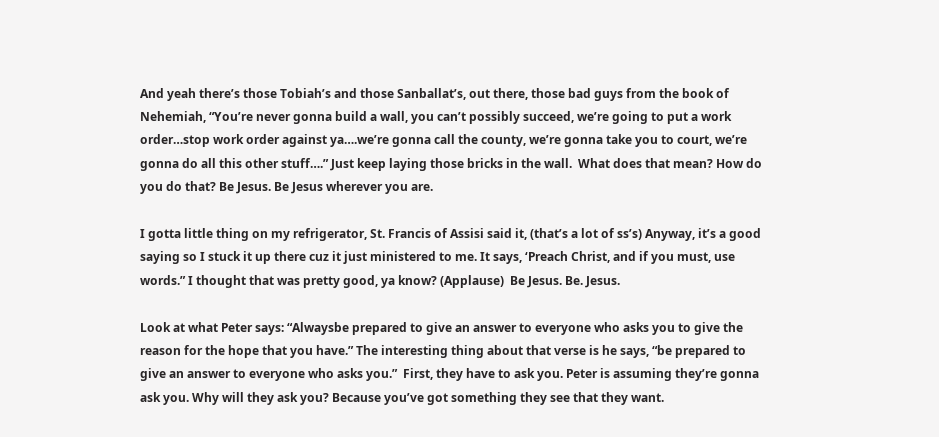And yeah there’s those Tobiah’s and those Sanballat’s, out there, those bad guys from the book of Nehemiah, “You’re never gonna build a wall, you can’t possibly succeed, we’re going to put a work order…stop work order against ya….we’re gonna call the county, we’re gonna take you to court, we’re gonna do all this other stuff….” Just keep laying those bricks in the wall.  What does that mean? How do you do that? Be Jesus. Be Jesus wherever you are.

I gotta little thing on my refrigerator, St. Francis of Assisi said it, (that’s a lot of ss’s) Anyway, it’s a good saying so I stuck it up there cuz it just ministered to me. It says, ‘Preach Christ, and if you must, use words.” I thought that was pretty good, ya know? (Applause)  Be Jesus. Be. Jesus.

Look at what Peter says: “Alwaysbe prepared to give an answer to everyone who asks you to give the reason for the hope that you have.” The interesting thing about that verse is he says, “be prepared to give an answer to everyone who asks you.”  First, they have to ask you. Peter is assuming they’re gonna ask you. Why will they ask you? Because you’ve got something they see that they want.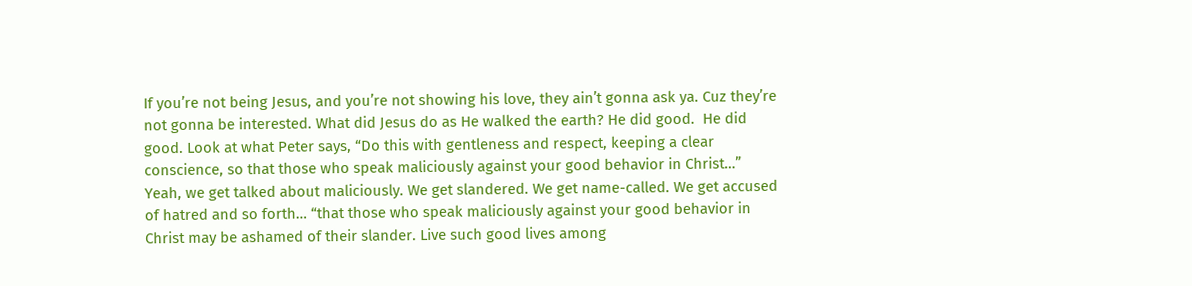If you’re not being Jesus, and you’re not showing his love, they ain’t gonna ask ya. Cuz they’re not gonna be interested. What did Jesus do as He walked the earth? He did good.  He did good. Look at what Peter says, “Do this with gentleness and respect, keeping a clear conscience, so that those who speak maliciously against your good behavior in Christ…” Yeah, we get talked about maliciously. We get slandered. We get name-called. We get accused of hatred and so forth… “that those who speak maliciously against your good behavior in Christ may be ashamed of their slander. Live such good lives among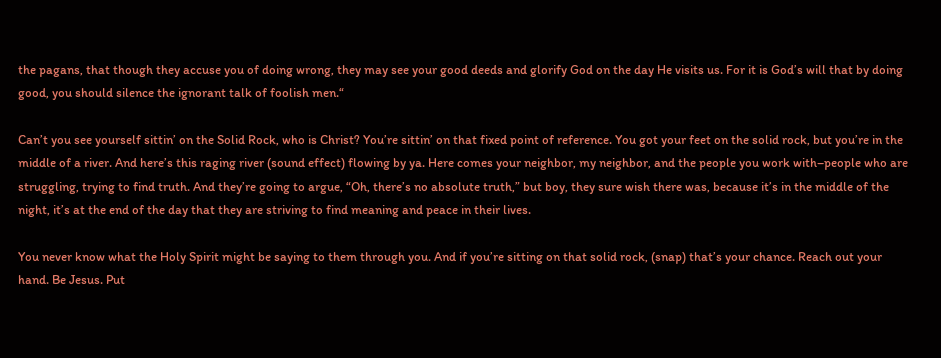the pagans, that though they accuse you of doing wrong, they may see your good deeds and glorify God on the day He visits us. For it is God’s will that by doing good, you should silence the ignorant talk of foolish men.“

Can’t you see yourself sittin’ on the Solid Rock, who is Christ? You’re sittin’ on that fixed point of reference. You got your feet on the solid rock, but you’re in the middle of a river. And here’s this raging river (sound effect) flowing by ya. Here comes your neighbor, my neighbor, and the people you work with–people who are struggling, trying to find truth. And they’re going to argue, “Oh, there’s no absolute truth,” but boy, they sure wish there was, because it’s in the middle of the night, it’s at the end of the day that they are striving to find meaning and peace in their lives.

You never know what the Holy Spirit might be saying to them through you. And if you’re sitting on that solid rock, (snap) that’s your chance. Reach out your hand. Be Jesus. Put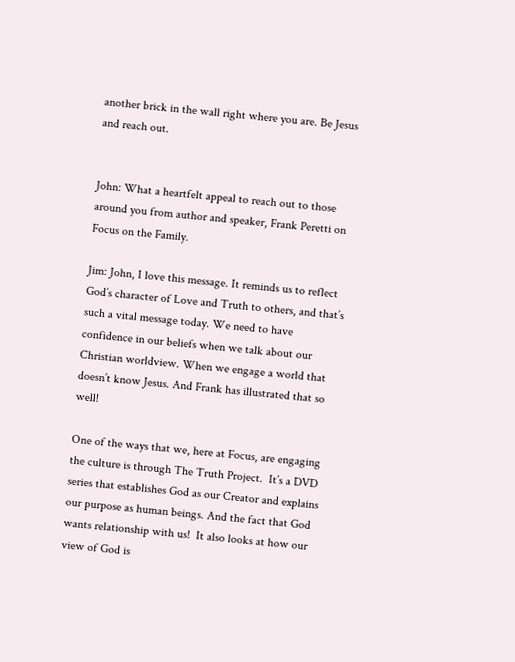another brick in the wall right where you are. Be Jesus and reach out.


John: What a heartfelt appeal to reach out to those around you from author and speaker, Frank Peretti on Focus on the Family.

Jim: John, I love this message. It reminds us to reflect God’s character of Love and Truth to others, and that’s such a vital message today. We need to have confidence in our beliefs when we talk about our Christian worldview. When we engage a world that doesn’t know Jesus. And Frank has illustrated that so well!

One of the ways that we, here at Focus, are engaging the culture is through The Truth Project.  It’s a DVD series that establishes God as our Creator and explains our purpose as human beings. And the fact that God wants relationship with us!  It also looks at how our view of God is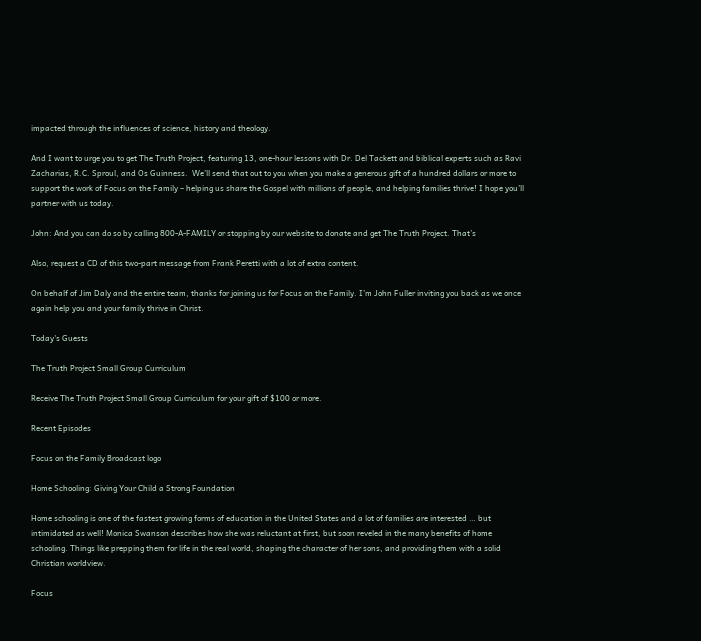impacted through the influences of science, history and theology.

And I want to urge you to get The Truth Project, featuring 13, one-hour lessons with Dr. Del Tackett and biblical experts such as Ravi Zacharias, R.C. Sproul, and Os Guinness.  We’ll send that out to you when you make a generous gift of a hundred dollars or more to support the work of Focus on the Family – helping us share the Gospel with millions of people, and helping families thrive! I hope you’ll partner with us today.

John: And you can do so by calling 800-A-FAMILY or stopping by our website to donate and get The Truth Project. That’s

Also, request a CD of this two-part message from Frank Peretti with a lot of extra content.

On behalf of Jim Daly and the entire team, thanks for joining us for Focus on the Family. I’m John Fuller inviting you back as we once again help you and your family thrive in Christ.

Today's Guests

The Truth Project Small Group Curriculum

Receive The Truth Project Small Group Curriculum for your gift of $100 or more.

Recent Episodes

Focus on the Family Broadcast logo

Home Schooling: Giving Your Child a Strong Foundation

Home schooling is one of the fastest growing forms of education in the United States and a lot of families are interested … but intimidated as well! Monica Swanson describes how she was reluctant at first, but soon reveled in the many benefits of home schooling. Things like prepping them for life in the real world, shaping the character of her sons, and providing them with a solid Christian worldview.

Focus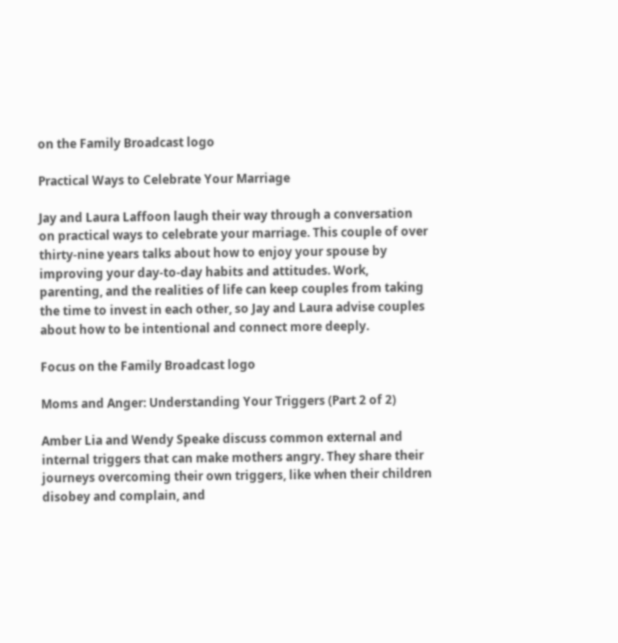on the Family Broadcast logo

Practical Ways to Celebrate Your Marriage

Jay and Laura Laffoon laugh their way through a conversation on practical ways to celebrate your marriage. This couple of over thirty-nine years talks about how to enjoy your spouse by improving your day-to-day habits and attitudes. Work, parenting, and the realities of life can keep couples from taking the time to invest in each other, so Jay and Laura advise couples about how to be intentional and connect more deeply.

Focus on the Family Broadcast logo

Moms and Anger: Understanding Your Triggers (Part 2 of 2)

Amber Lia and Wendy Speake discuss common external and internal triggers that can make mothers angry. They share their journeys overcoming their own triggers, like when their children disobey and complain, and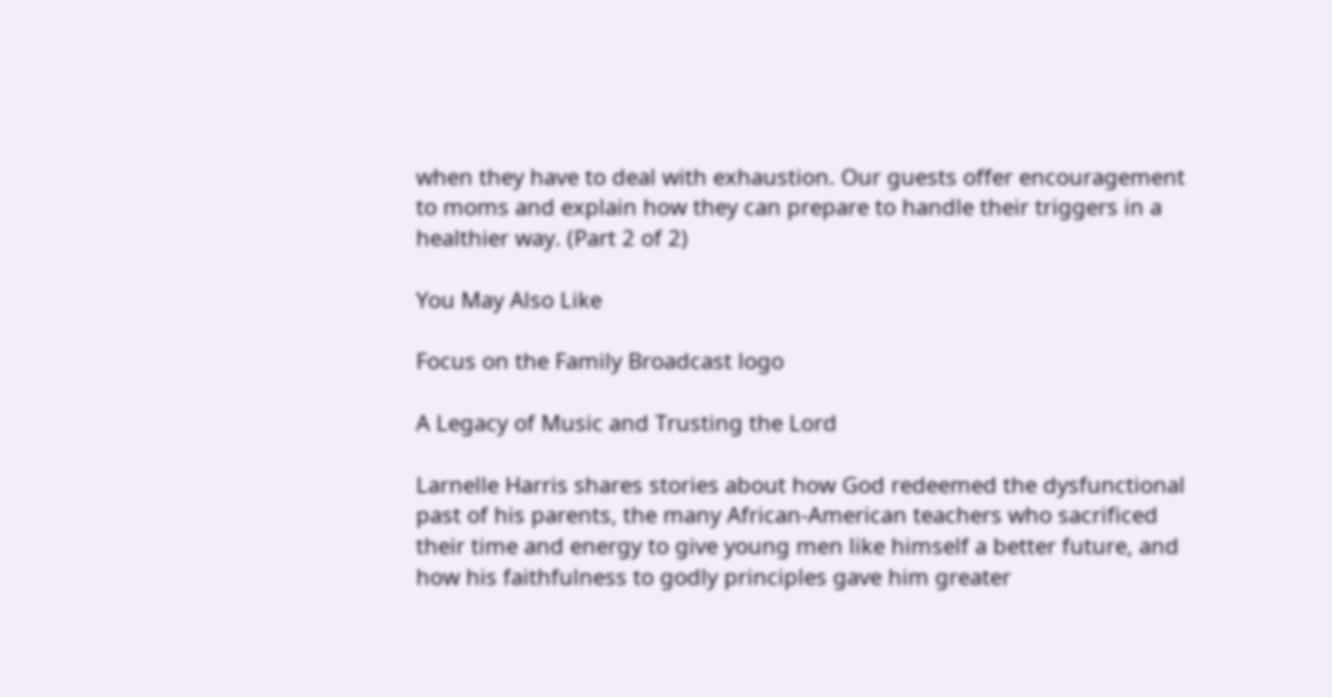when they have to deal with exhaustion. Our guests offer encouragement to moms and explain how they can prepare to handle their triggers in a healthier way. (Part 2 of 2)

You May Also Like

Focus on the Family Broadcast logo

A Legacy of Music and Trusting the Lord

Larnelle Harris shares stories about how God redeemed the dysfunctional past of his parents, the many African-American teachers who sacrificed their time and energy to give young men like himself a better future, and how his faithfulness to godly principles gave him greater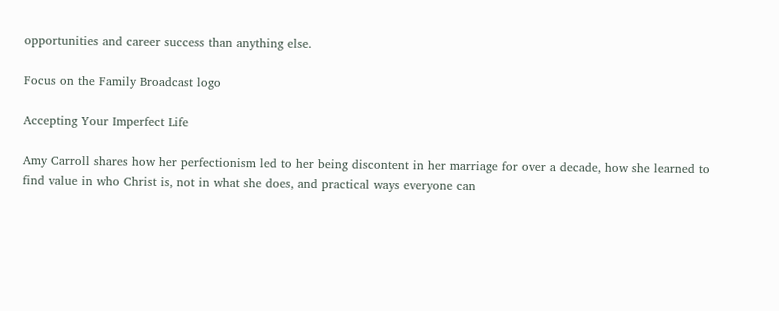opportunities and career success than anything else.

Focus on the Family Broadcast logo

Accepting Your Imperfect Life

Amy Carroll shares how her perfectionism led to her being discontent in her marriage for over a decade, how she learned to find value in who Christ is, not in what she does, and practical ways everyone can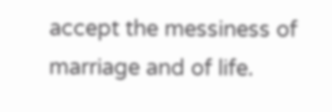accept the messiness of marriage and of life.